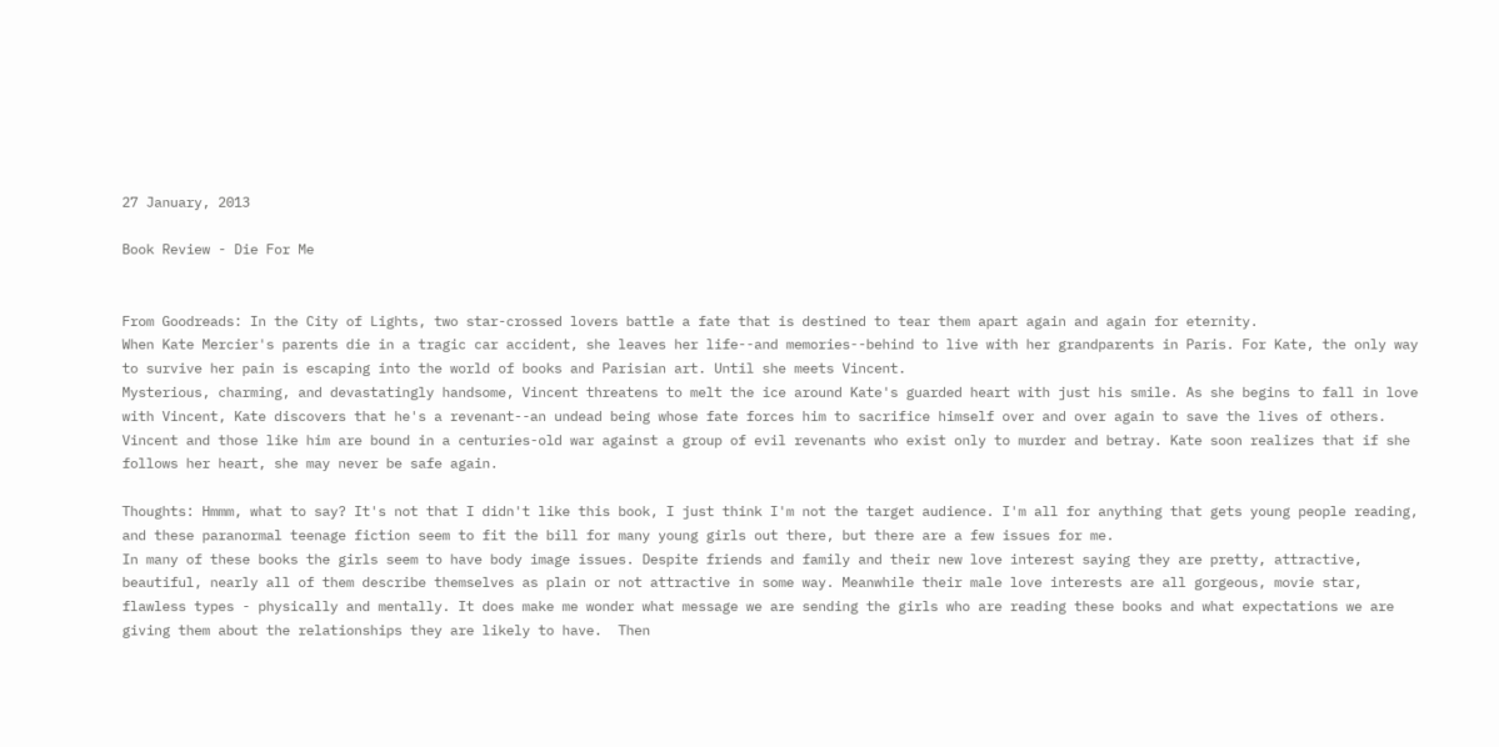27 January, 2013

Book Review - Die For Me


From Goodreads: In the City of Lights, two star-crossed lovers battle a fate that is destined to tear them apart again and again for eternity.
When Kate Mercier's parents die in a tragic car accident, she leaves her life--and memories--behind to live with her grandparents in Paris. For Kate, the only way to survive her pain is escaping into the world of books and Parisian art. Until she meets Vincent.
Mysterious, charming, and devastatingly handsome, Vincent threatens to melt the ice around Kate's guarded heart with just his smile. As she begins to fall in love with Vincent, Kate discovers that he's a revenant--an undead being whose fate forces him to sacrifice himself over and over again to save the lives of others. Vincent and those like him are bound in a centuries-old war against a group of evil revenants who exist only to murder and betray. Kate soon realizes that if she follows her heart, she may never be safe again.

Thoughts: Hmmm, what to say? It's not that I didn't like this book, I just think I'm not the target audience. I'm all for anything that gets young people reading, and these paranormal teenage fiction seem to fit the bill for many young girls out there, but there are a few issues for me.
In many of these books the girls seem to have body image issues. Despite friends and family and their new love interest saying they are pretty, attractive, beautiful, nearly all of them describe themselves as plain or not attractive in some way. Meanwhile their male love interests are all gorgeous, movie star, flawless types - physically and mentally. It does make me wonder what message we are sending the girls who are reading these books and what expectations we are giving them about the relationships they are likely to have.  Then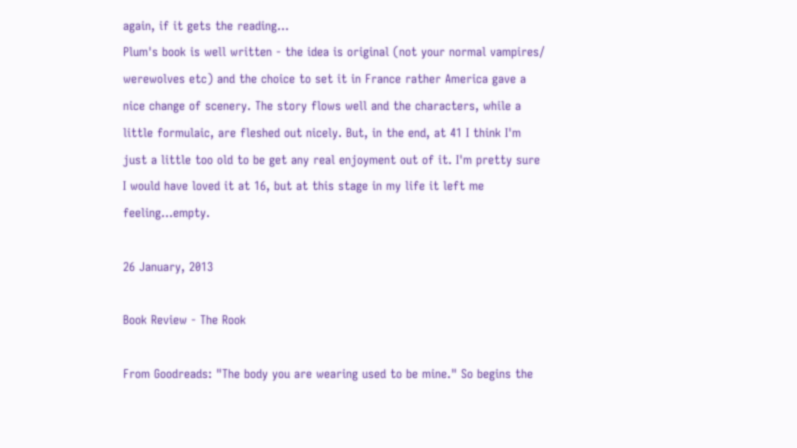again, if it gets the reading...
Plum's book is well written - the idea is original (not your normal vampires/ werewolves etc) and the choice to set it in France rather America gave a nice change of scenery. The story flows well and the characters, while a little formulaic, are fleshed out nicely. But, in the end, at 41 I think I'm just a little too old to be get any real enjoyment out of it. I'm pretty sure I would have loved it at 16, but at this stage in my life it left me feeling...empty.

26 January, 2013

Book Review - The Rook

From Goodreads: "The body you are wearing used to be mine." So begins the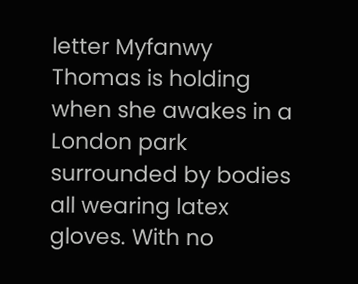letter Myfanwy Thomas is holding when she awakes in a London park surrounded by bodies all wearing latex gloves. With no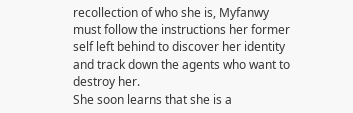recollection of who she is, Myfanwy must follow the instructions her former self left behind to discover her identity and track down the agents who want to destroy her.
She soon learns that she is a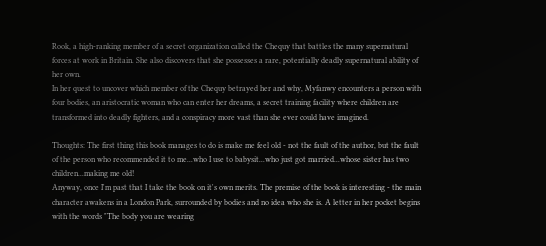Rook, a high-ranking member of a secret organization called the Chequy that battles the many supernatural forces at work in Britain. She also discovers that she possesses a rare, potentially deadly supernatural ability of her own.
In her quest to uncover which member of the Chequy betrayed her and why, Myfanwy encounters a person with four bodies, an aristocratic woman who can enter her dreams, a secret training facility where children are transformed into deadly fighters, and a conspiracy more vast than she ever could have imagined.

Thoughts: The first thing this book manages to do is make me feel old - not the fault of the author, but the fault of the person who recommended it to me...who I use to babysit...who just got married...whose sister has two children...making me old!
Anyway, once I'm past that I take the book on it's own merits. The premise of the book is interesting - the main character awakens in a London Park, surrounded by bodies and no idea who she is. A letter in her pocket begins with the words "The body you are wearing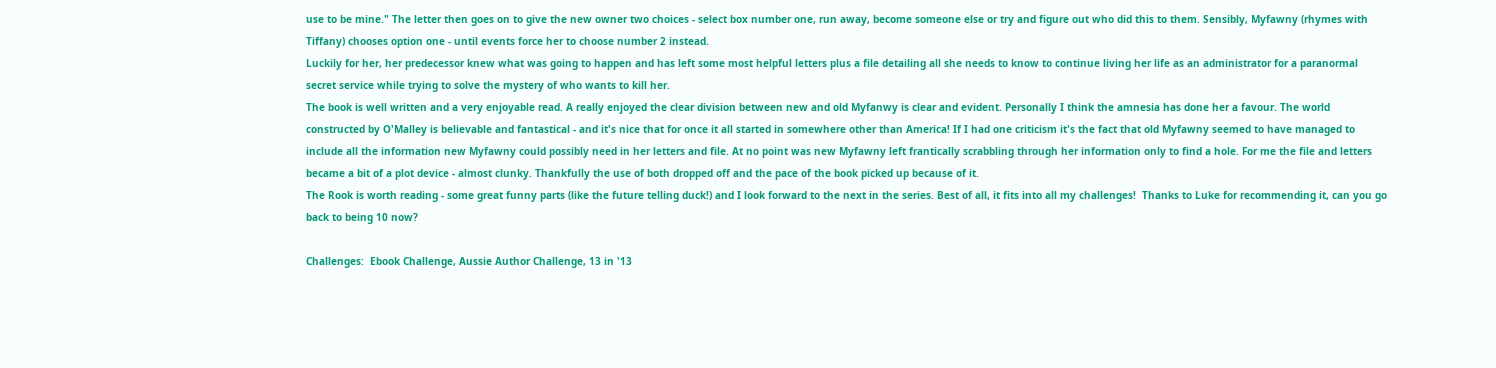use to be mine." The letter then goes on to give the new owner two choices - select box number one, run away, become someone else or try and figure out who did this to them. Sensibly, Myfawny (rhymes with Tiffany) chooses option one - until events force her to choose number 2 instead.
Luckily for her, her predecessor knew what was going to happen and has left some most helpful letters plus a file detailing all she needs to know to continue living her life as an administrator for a paranormal secret service while trying to solve the mystery of who wants to kill her.
The book is well written and a very enjoyable read. A really enjoyed the clear division between new and old Myfanwy is clear and evident. Personally I think the amnesia has done her a favour. The world constructed by O'Malley is believable and fantastical - and it's nice that for once it all started in somewhere other than America! If I had one criticism it's the fact that old Myfawny seemed to have managed to include all the information new Myfawny could possibly need in her letters and file. At no point was new Myfawny left frantically scrabbling through her information only to find a hole. For me the file and letters became a bit of a plot device - almost clunky. Thankfully the use of both dropped off and the pace of the book picked up because of it.
The Rook is worth reading - some great funny parts (like the future telling duck!) and I look forward to the next in the series. Best of all, it fits into all my challenges!  Thanks to Luke for recommending it, can you go back to being 10 now?

Challenges:  Ebook Challenge, Aussie Author Challenge, 13 in '13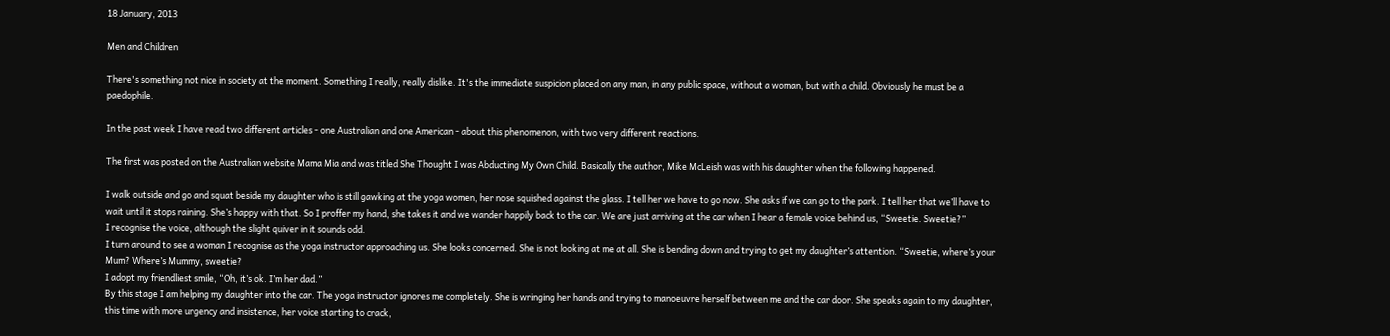18 January, 2013

Men and Children

There's something not nice in society at the moment. Something I really, really dislike. It's the immediate suspicion placed on any man, in any public space, without a woman, but with a child. Obviously he must be a paedophile.

In the past week I have read two different articles - one Australian and one American - about this phenomenon, with two very different reactions.

The first was posted on the Australian website Mama Mia and was titled She Thought I was Abducting My Own Child. Basically the author, Mike McLeish was with his daughter when the following happened.

I walk outside and go and squat beside my daughter who is still gawking at the yoga women, her nose squished against the glass. I tell her we have to go now. She asks if we can go to the park. I tell her that we’ll have to wait until it stops raining. She’s happy with that. So I proffer my hand, she takes it and we wander happily back to the car. We are just arriving at the car when I hear a female voice behind us, “Sweetie. Sweetie?”
I recognise the voice, although the slight quiver in it sounds odd.
I turn around to see a woman I recognise as the yoga instructor approaching us. She looks concerned. She is not looking at me at all. She is bending down and trying to get my daughter’s attention. “Sweetie, where’s your Mum? Where’s Mummy, sweetie?
I adopt my friendliest smile, “Oh, it’s ok. I’m her dad.”
By this stage I am helping my daughter into the car. The yoga instructor ignores me completely. She is wringing her hands and trying to manoeuvre herself between me and the car door. She speaks again to my daughter, this time with more urgency and insistence, her voice starting to crack,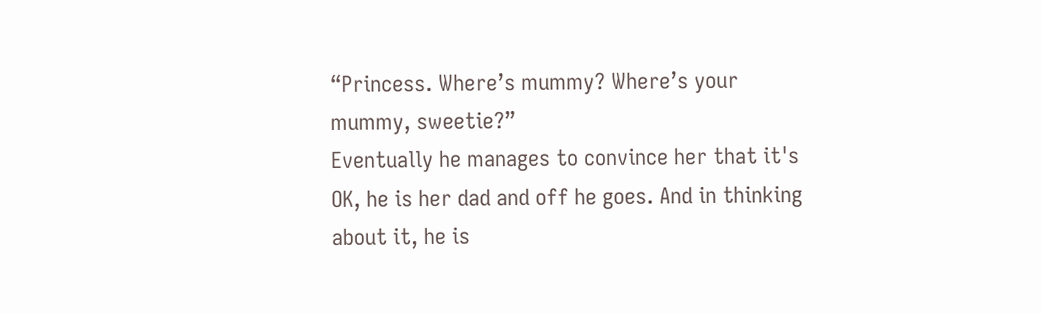“Princess. Where’s mummy? Where’s your mummy, sweetie?”
Eventually he manages to convince her that it's OK, he is her dad and off he goes. And in thinking about it, he is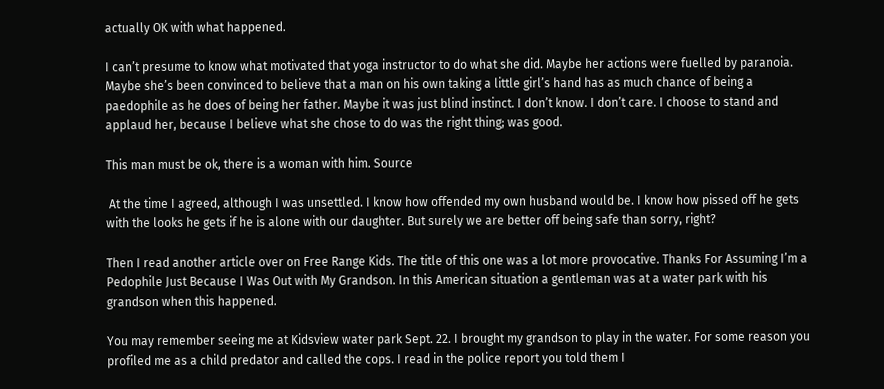actually OK with what happened.

I can’t presume to know what motivated that yoga instructor to do what she did. Maybe her actions were fuelled by paranoia. Maybe she’s been convinced to believe that a man on his own taking a little girl’s hand has as much chance of being a paedophile as he does of being her father. Maybe it was just blind instinct. I don’t know. I don’t care. I choose to stand and applaud her, because I believe what she chose to do was the right thing; was good.

This man must be ok, there is a woman with him. Source

 At the time I agreed, although I was unsettled. I know how offended my own husband would be. I know how pissed off he gets with the looks he gets if he is alone with our daughter. But surely we are better off being safe than sorry, right?

Then I read another article over on Free Range Kids. The title of this one was a lot more provocative. Thanks For Assuming I’m a Pedophile Just Because I Was Out with My Grandson. In this American situation a gentleman was at a water park with his grandson when this happened.

You may remember seeing me at Kidsview water park Sept. 22. I brought my grandson to play in the water. For some reason you profiled me as a child predator and called the cops. I read in the police report you told them I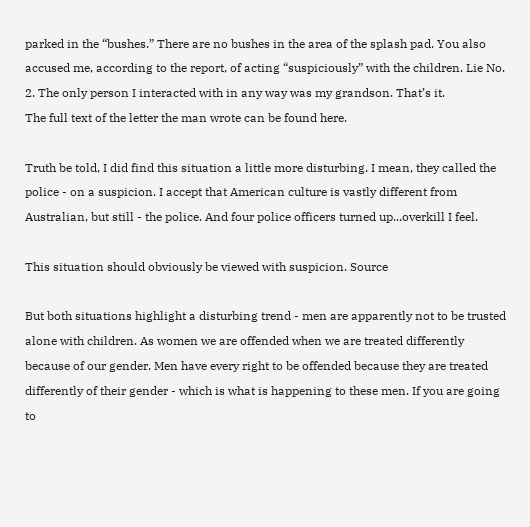parked in the “bushes.” There are no bushes in the area of the splash pad. You also accused me, according to the report, of acting “suspiciously” with the children. Lie No. 2. The only person I interacted with in any way was my grandson. That’s it.
The full text of the letter the man wrote can be found here.

Truth be told, I did find this situation a little more disturbing. I mean, they called the police - on a suspicion. I accept that American culture is vastly different from Australian, but still - the police. And four police officers turned up...overkill I feel.

This situation should obviously be viewed with suspicion. Source

But both situations highlight a disturbing trend - men are apparently not to be trusted alone with children. As women we are offended when we are treated differently because of our gender. Men have every right to be offended because they are treated differently of their gender - which is what is happening to these men. If you are going to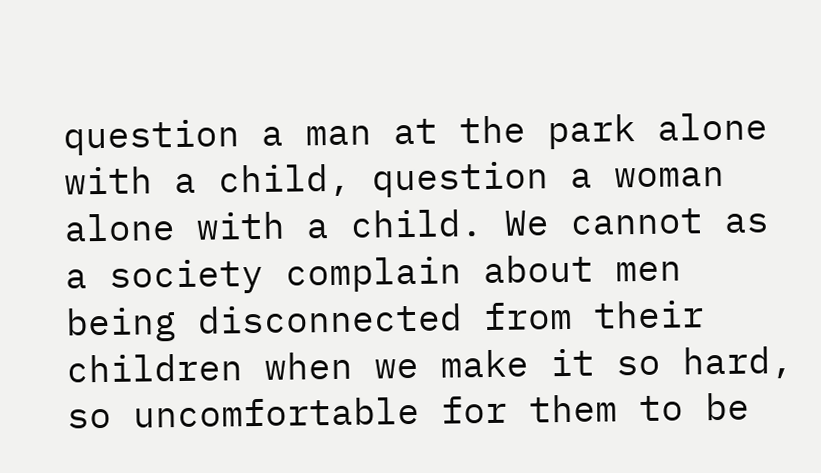question a man at the park alone with a child, question a woman alone with a child. We cannot as a society complain about men being disconnected from their children when we make it so hard, so uncomfortable for them to be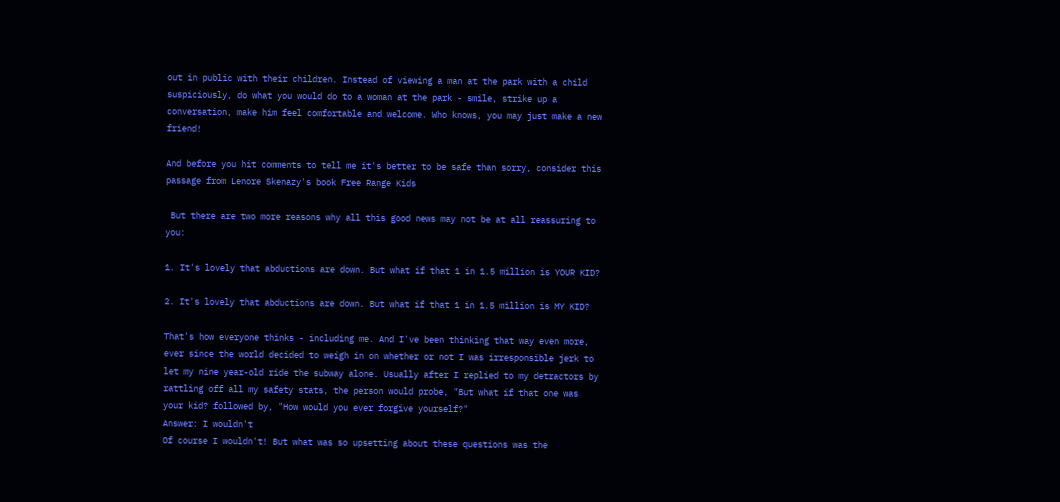out in public with their children. Instead of viewing a man at the park with a child suspiciously, do what you would do to a woman at the park - smile, strike up a conversation, make him feel comfortable and welcome. Who knows, you may just make a new friend!

And before you hit comments to tell me it's better to be safe than sorry, consider this passage from Lenore Skenazy's book Free Range Kids

 But there are two more reasons why all this good news may not be at all reassuring to you:

1. It's lovely that abductions are down. But what if that 1 in 1.5 million is YOUR KID?

2. It's lovely that abductions are down. But what if that 1 in 1.5 million is MY KID?

That's how everyone thinks - including me. And I've been thinking that way even more, ever since the world decided to weigh in on whether or not I was irresponsible jerk to let my nine year-old ride the subway alone. Usually after I replied to my detractors by rattling off all my safety stats, the person would probe, "But what if that one was your kid? followed by, "How would you ever forgive yourself?"
Answer: I wouldn't
Of course I wouldn't! But what was so upsetting about these questions was the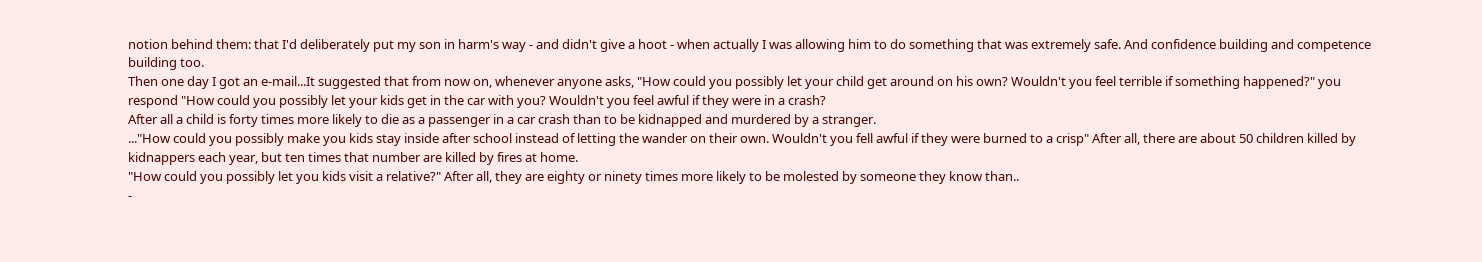notion behind them: that I'd deliberately put my son in harm's way - and didn't give a hoot - when actually I was allowing him to do something that was extremely safe. And confidence building and competence building too.
Then one day I got an e-mail...It suggested that from now on, whenever anyone asks, "How could you possibly let your child get around on his own? Wouldn't you feel terrible if something happened?" you respond "How could you possibly let your kids get in the car with you? Wouldn't you feel awful if they were in a crash?
After all a child is forty times more likely to die as a passenger in a car crash than to be kidnapped and murdered by a stranger.
..."How could you possibly make you kids stay inside after school instead of letting the wander on their own. Wouldn't you fell awful if they were burned to a crisp" After all, there are about 50 children killed by kidnappers each year, but ten times that number are killed by fires at home.
"How could you possibly let you kids visit a relative?" After all, they are eighty or ninety times more likely to be molested by someone they know than..
-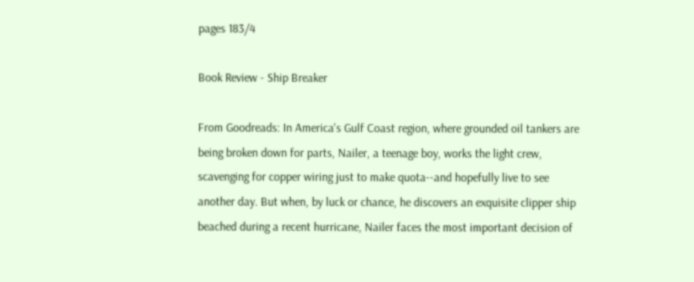pages 183/4

Book Review - Ship Breaker

From Goodreads: In America's Gulf Coast region, where grounded oil tankers are being broken down for parts, Nailer, a teenage boy, works the light crew, scavenging for copper wiring just to make quota--and hopefully live to see another day. But when, by luck or chance, he discovers an exquisite clipper ship beached during a recent hurricane, Nailer faces the most important decision of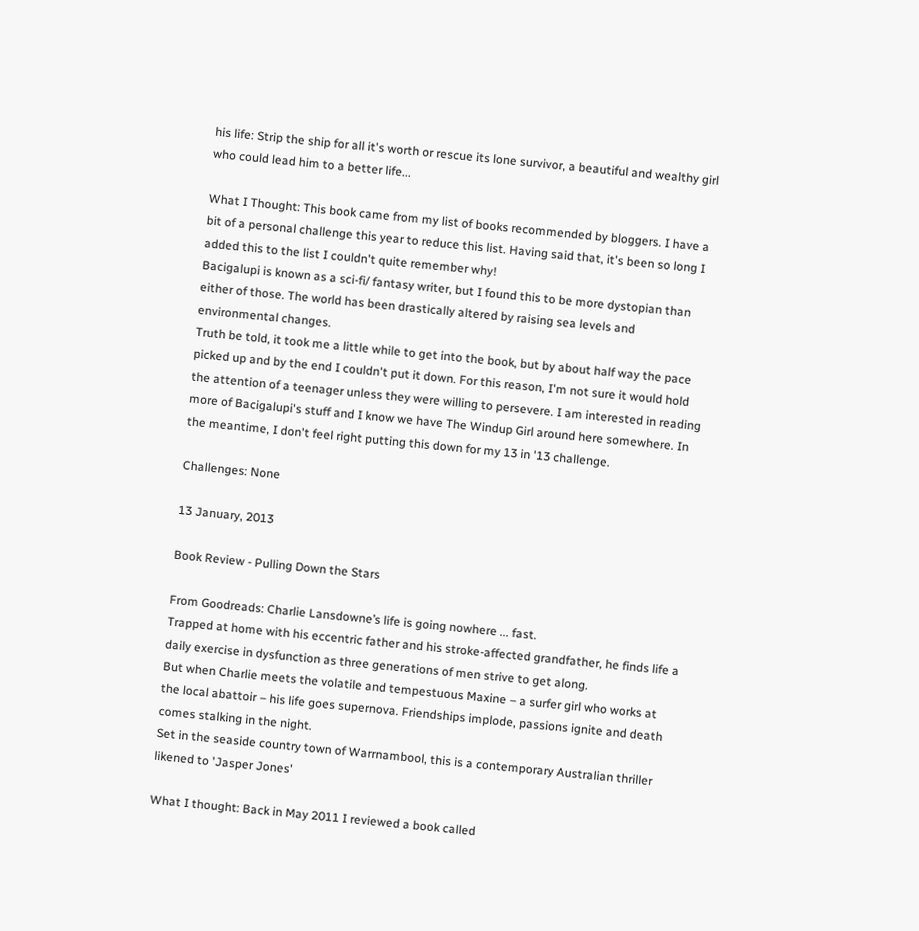his life: Strip the ship for all it's worth or rescue its lone survivor, a beautiful and wealthy girl who could lead him to a better life...

What I Thought: This book came from my list of books recommended by bloggers. I have a bit of a personal challenge this year to reduce this list. Having said that, it's been so long I added this to the list I couldn't quite remember why!
Bacigalupi is known as a sci-fi/ fantasy writer, but I found this to be more dystopian than either of those. The world has been drastically altered by raising sea levels and environmental changes.
Truth be told, it took me a little while to get into the book, but by about half way the pace picked up and by the end I couldn't put it down. For this reason, I'm not sure it would hold the attention of a teenager unless they were willing to persevere. I am interested in reading more of Bacigalupi's stuff and I know we have The Windup Girl around here somewhere. In the meantime, I don't feel right putting this down for my 13 in '13 challenge.

Challenges: None

13 January, 2013

Book Review - Pulling Down the Stars

From Goodreads: Charlie Lansdowne’s life is going nowhere ... fast.
Trapped at home with his eccentric father and his stroke-affected grandfather, he finds life a daily exercise in dysfunction as three generations of men strive to get along.
But when Charlie meets the volatile and tempestuous Maxine – a surfer girl who works at the local abattoir – his life goes supernova. Friendships implode, passions ignite and death comes stalking in the night.
Set in the seaside country town of Warrnambool, this is a contemporary Australian thriller likened to 'Jasper Jones'

What I thought: Back in May 2011 I reviewed a book called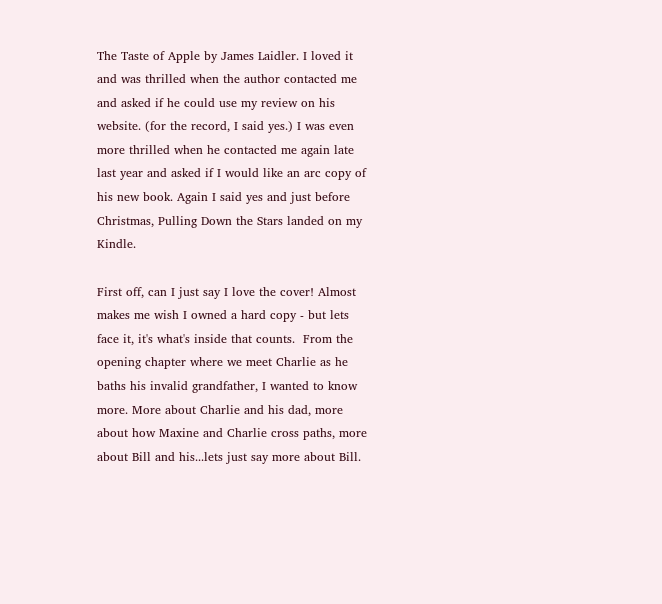The Taste of Apple by James Laidler. I loved it and was thrilled when the author contacted me and asked if he could use my review on his website. (for the record, I said yes.) I was even more thrilled when he contacted me again late last year and asked if I would like an arc copy of his new book. Again I said yes and just before Christmas, Pulling Down the Stars landed on my Kindle.

First off, can I just say I love the cover! Almost makes me wish I owned a hard copy - but lets face it, it's what's inside that counts.  From the opening chapter where we meet Charlie as he baths his invalid grandfather, I wanted to know more. More about Charlie and his dad, more about how Maxine and Charlie cross paths, more about Bill and his...lets just say more about Bill.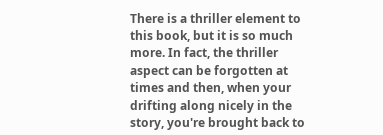There is a thriller element to this book, but it is so much more. In fact, the thriller aspect can be forgotten at times and then, when your drifting along nicely in the story, you're brought back to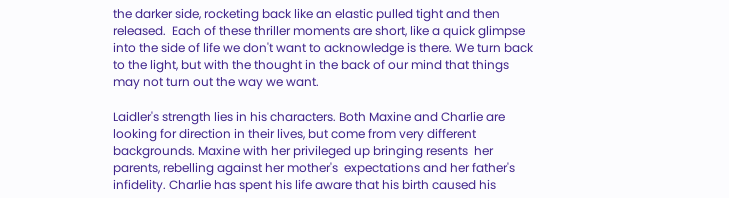the darker side, rocketing back like an elastic pulled tight and then released.  Each of these thriller moments are short, like a quick glimpse into the side of life we don't want to acknowledge is there. We turn back to the light, but with the thought in the back of our mind that things may not turn out the way we want.

Laidler's strength lies in his characters. Both Maxine and Charlie are looking for direction in their lives, but come from very different backgrounds. Maxine with her privileged up bringing resents  her parents, rebelling against her mother's  expectations and her father's infidelity. Charlie has spent his life aware that his birth caused his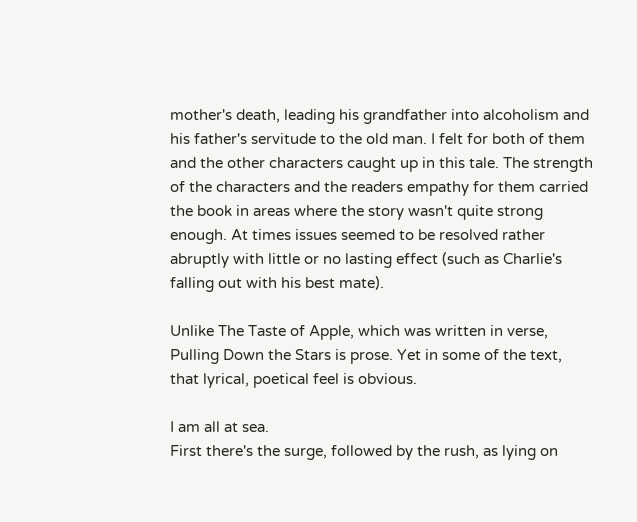mother's death, leading his grandfather into alcoholism and his father's servitude to the old man. I felt for both of them and the other characters caught up in this tale. The strength of the characters and the readers empathy for them carried the book in areas where the story wasn't quite strong enough. At times issues seemed to be resolved rather abruptly with little or no lasting effect (such as Charlie's falling out with his best mate).

Unlike The Taste of Apple, which was written in verse, Pulling Down the Stars is prose. Yet in some of the text, that lyrical, poetical feel is obvious.

I am all at sea.
First there's the surge, followed by the rush, as lying on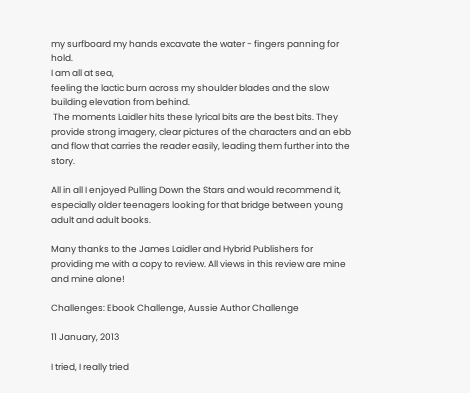my surfboard my hands excavate the water - fingers panning for hold.
I am all at sea,
feeling the lactic burn across my shoulder blades and the slow building elevation from behind.
 The moments Laidler hits these lyrical bits are the best bits. They provide strong imagery, clear pictures of the characters and an ebb and flow that carries the reader easily, leading them further into the story.

All in all I enjoyed Pulling Down the Stars and would recommend it, especially older teenagers looking for that bridge between young adult and adult books.

Many thanks to the James Laidler and Hybrid Publishers for providing me with a copy to review. All views in this review are mine and mine alone!

Challenges: Ebook Challenge, Aussie Author Challenge

11 January, 2013

I tried, I really tried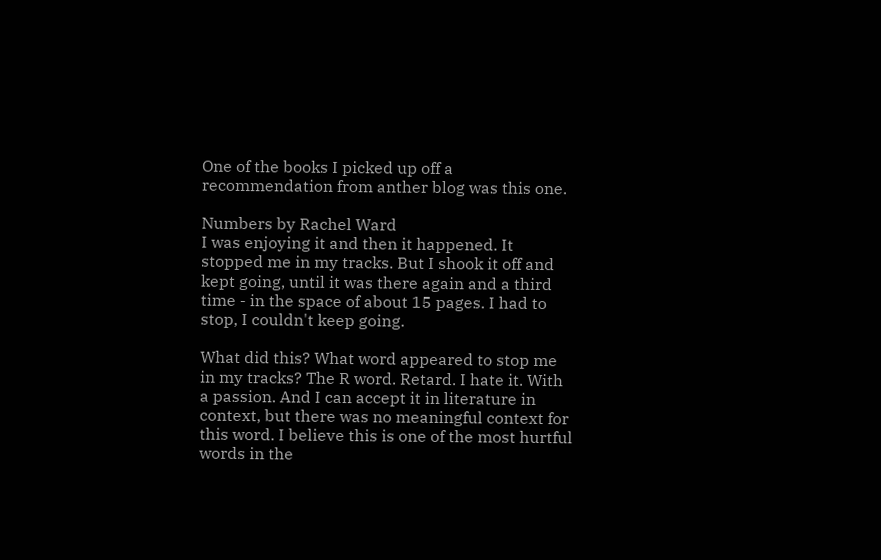One of the books I picked up off a recommendation from anther blog was this one.

Numbers by Rachel Ward
I was enjoying it and then it happened. It stopped me in my tracks. But I shook it off and kept going, until it was there again and a third time - in the space of about 15 pages. I had to stop, I couldn't keep going.

What did this? What word appeared to stop me in my tracks? The R word. Retard. I hate it. With a passion. And I can accept it in literature in context, but there was no meaningful context for this word. I believe this is one of the most hurtful words in the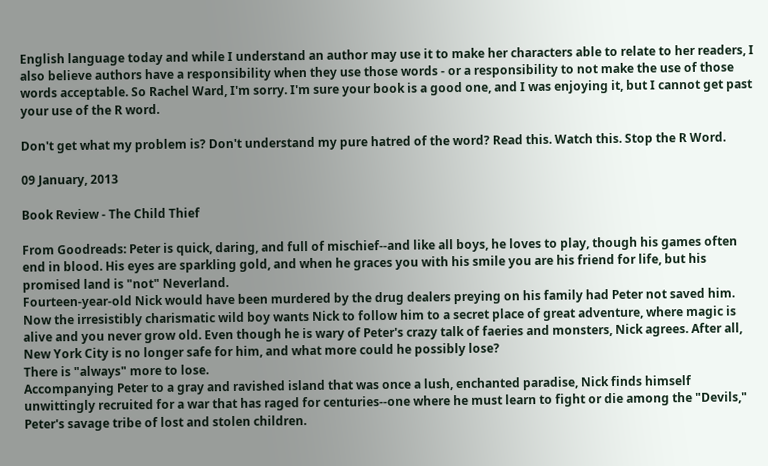English language today and while I understand an author may use it to make her characters able to relate to her readers, I also believe authors have a responsibility when they use those words - or a responsibility to not make the use of those words acceptable. So Rachel Ward, I'm sorry. I'm sure your book is a good one, and I was enjoying it, but I cannot get past your use of the R word.

Don't get what my problem is? Don't understand my pure hatred of the word? Read this. Watch this. Stop the R Word.

09 January, 2013

Book Review - The Child Thief

From Goodreads: Peter is quick, daring, and full of mischief--and like all boys, he loves to play, though his games often end in blood. His eyes are sparkling gold, and when he graces you with his smile you are his friend for life, but his promised land is "not" Neverland.
Fourteen-year-old Nick would have been murdered by the drug dealers preying on his family had Peter not saved him. Now the irresistibly charismatic wild boy wants Nick to follow him to a secret place of great adventure, where magic is alive and you never grow old. Even though he is wary of Peter's crazy talk of faeries and monsters, Nick agrees. After all, New York City is no longer safe for him, and what more could he possibly lose?
There is "always" more to lose.
Accompanying Peter to a gray and ravished island that was once a lush, enchanted paradise, Nick finds himself unwittingly recruited for a war that has raged for centuries--one where he must learn to fight or die among the "Devils," Peter's savage tribe of lost and stolen children.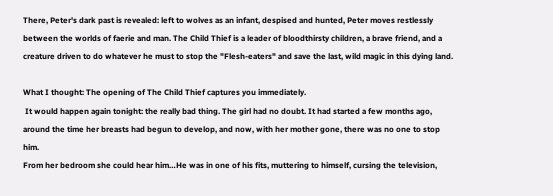There, Peter's dark past is revealed: left to wolves as an infant, despised and hunted, Peter moves restlessly between the worlds of faerie and man. The Child Thief is a leader of bloodthirsty children, a brave friend, and a creature driven to do whatever he must to stop the "Flesh-eaters" and save the last, wild magic in this dying land.

What I thought: The opening of The Child Thief captures you immediately.
 It would happen again tonight: the really bad thing. The girl had no doubt. It had started a few months ago, around the time her breasts had begun to develop, and now, with her mother gone, there was no one to stop him.
From her bedroom she could hear him…He was in one of his fits, muttering to himself, cursing the television,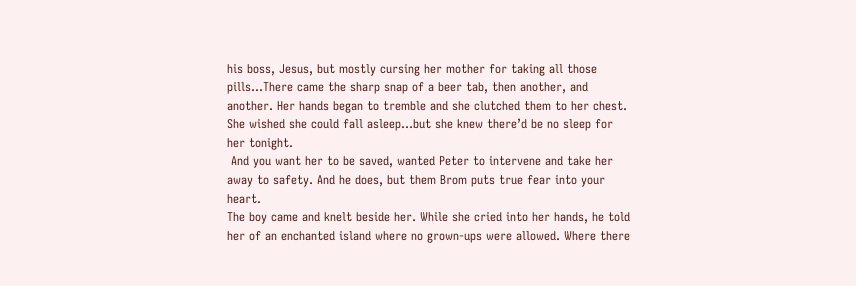his boss, Jesus, but mostly cursing her mother for taking all those pills...There came the sharp snap of a beer tab, then another, and another. Her hands began to tremble and she clutched them to her chest. She wished she could fall asleep…but she knew there’d be no sleep for her tonight.
 And you want her to be saved, wanted Peter to intervene and take her away to safety. And he does, but them Brom puts true fear into your heart.
The boy came and knelt beside her. While she cried into her hands, he told her of an enchanted island where no grown-ups were allowed. Where there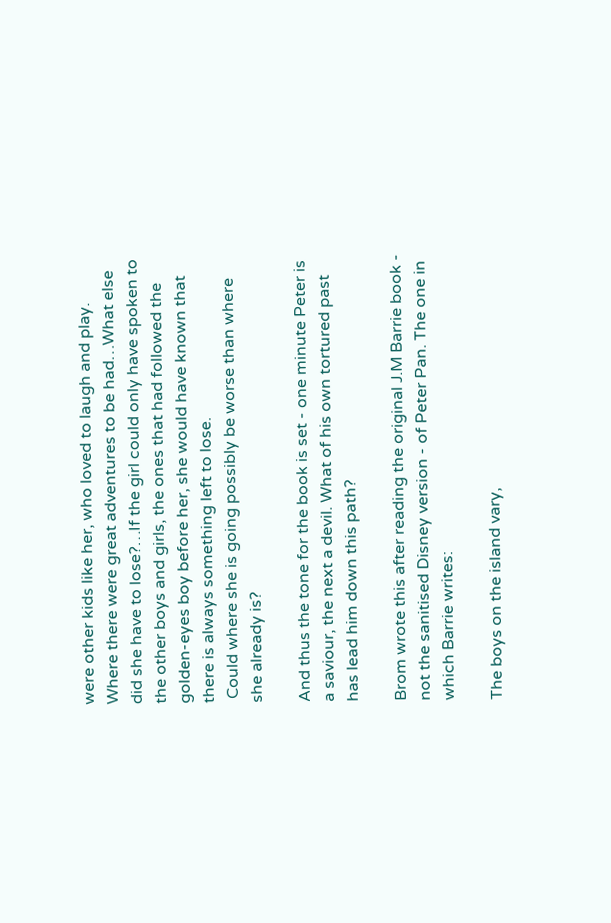were other kids like her, who loved to laugh and play. Where there were great adventures to be had…What else did she have to lose?…If the girl could only have spoken to the other boys and girls, the ones that had followed the golden-eyes boy before her, she would have known that there is always something left to lose.
 Could where she is going possibly be worse than where she already is?

And thus the tone for the book is set - one minute Peter is a saviour, the next a devil. What of his own tortured past has lead him down this path?

Brom wrote this after reading the original J.M Barrie book - not the sanitised Disney version - of Peter Pan. The one in which Barrie writes:

The boys on the island vary,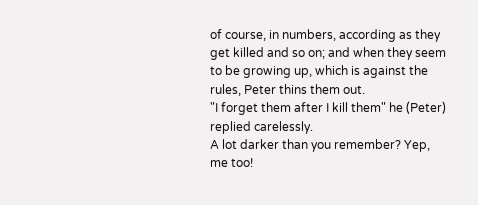of course, in numbers, according as they get killed and so on; and when they seem to be growing up, which is against the rules, Peter thins them out.
"I forget them after I kill them" he (Peter) replied carelessly.
A lot darker than you remember? Yep, me too!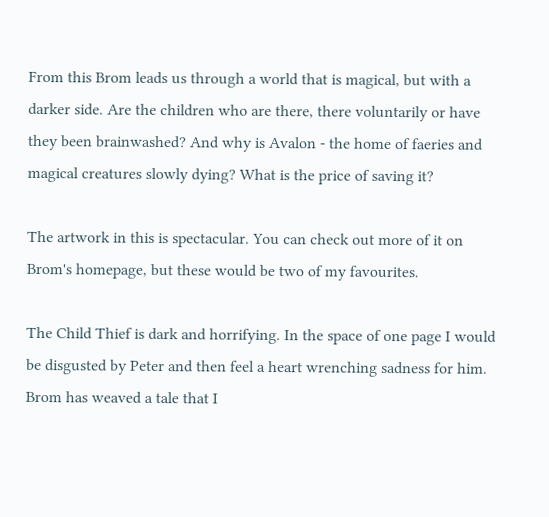From this Brom leads us through a world that is magical, but with a darker side. Are the children who are there, there voluntarily or have they been brainwashed? And why is Avalon - the home of faeries and magical creatures slowly dying? What is the price of saving it?

The artwork in this is spectacular. You can check out more of it on Brom's homepage, but these would be two of my favourites.

The Child Thief is dark and horrifying. In the space of one page I would be disgusted by Peter and then feel a heart wrenching sadness for him. Brom has weaved a tale that I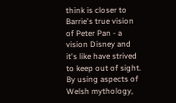think is closer to Barrie's true vision of Peter Pan - a vision Disney and it's like have strived to keep out of sight. By using aspects of Welsh mythology,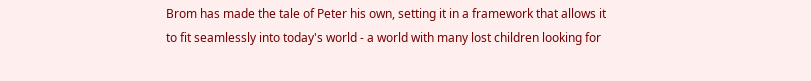Brom has made the tale of Peter his own, setting it in a framework that allows it to fit seamlessly into today's world - a world with many lost children looking for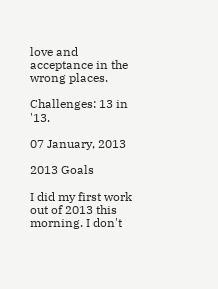love and acceptance in the wrong places.

Challenges: 13 in '13.

07 January, 2013

2013 Goals

I did my first work out of 2013 this morning. I don't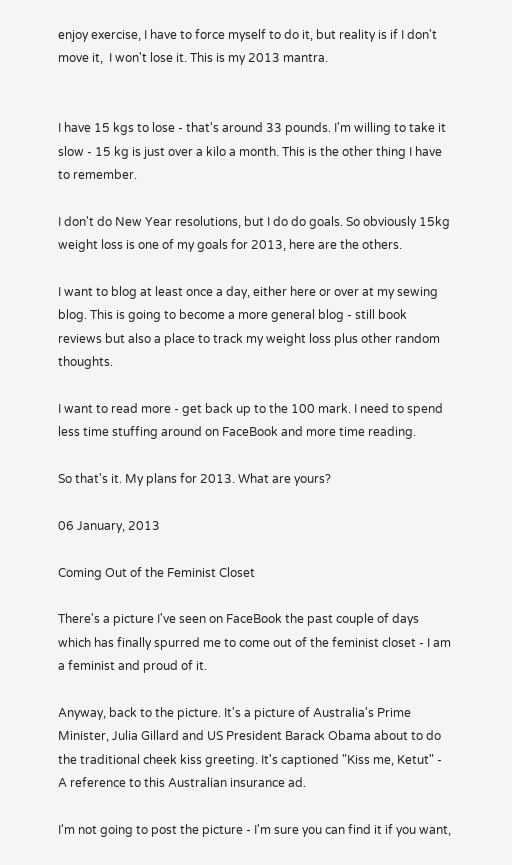enjoy exercise, I have to force myself to do it, but reality is if I don't move it,  I won't lose it. This is my 2013 mantra.


I have 15 kgs to lose - that's around 33 pounds. I'm willing to take it slow - 15 kg is just over a kilo a month. This is the other thing I have to remember.

I don't do New Year resolutions, but I do do goals. So obviously 15kg weight loss is one of my goals for 2013, here are the others.

I want to blog at least once a day, either here or over at my sewing blog. This is going to become a more general blog - still book reviews but also a place to track my weight loss plus other random thoughts.

I want to read more - get back up to the 100 mark. I need to spend less time stuffing around on FaceBook and more time reading.

So that's it. My plans for 2013. What are yours?

06 January, 2013

Coming Out of the Feminist Closet

There's a picture I've seen on FaceBook the past couple of days which has finally spurred me to come out of the feminist closet - I am a feminist and proud of it.

Anyway, back to the picture. It's a picture of Australia's Prime Minister, Julia Gillard and US President Barack Obama about to do the traditional cheek kiss greeting. It's captioned "Kiss me, Ketut" - A reference to this Australian insurance ad.

I'm not going to post the picture - I'm sure you can find it if you want,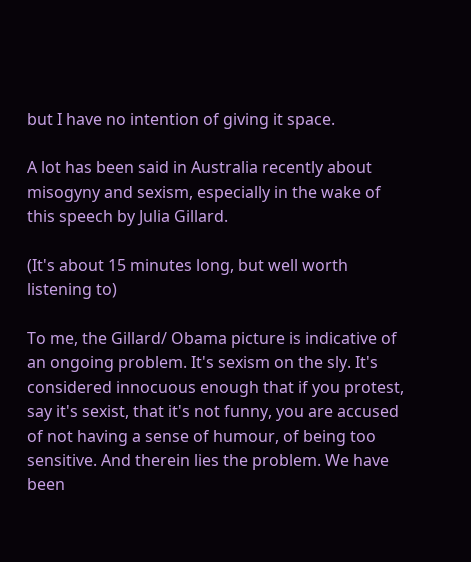but I have no intention of giving it space.

A lot has been said in Australia recently about misogyny and sexism, especially in the wake of this speech by Julia Gillard.

(It's about 15 minutes long, but well worth listening to)

To me, the Gillard/ Obama picture is indicative of an ongoing problem. It's sexism on the sly. It's considered innocuous enough that if you protest, say it's sexist, that it's not funny, you are accused of not having a sense of humour, of being too sensitive. And therein lies the problem. We have been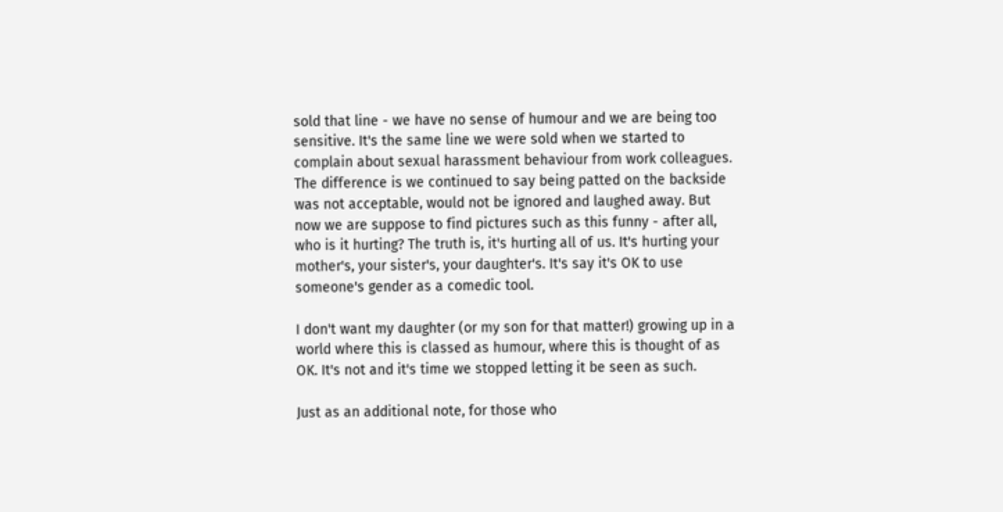sold that line - we have no sense of humour and we are being too sensitive. It's the same line we were sold when we started to complain about sexual harassment behaviour from work colleagues. The difference is we continued to say being patted on the backside was not acceptable, would not be ignored and laughed away. But now we are suppose to find pictures such as this funny - after all, who is it hurting? The truth is, it's hurting all of us. It's hurting your mother's, your sister's, your daughter's. It's say it's OK to use someone's gender as a comedic tool.

I don't want my daughter (or my son for that matter!) growing up in a world where this is classed as humour, where this is thought of as OK. It's not and it's time we stopped letting it be seen as such.

Just as an additional note, for those who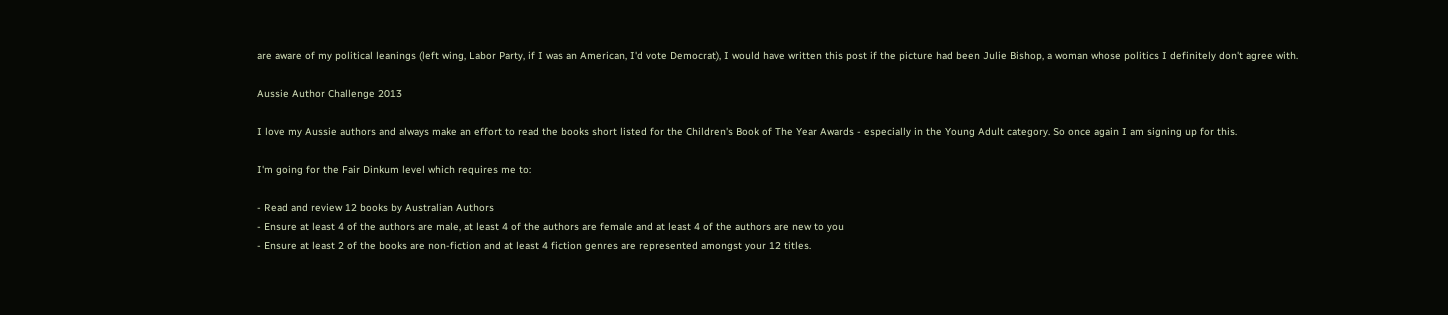are aware of my political leanings (left wing, Labor Party, if I was an American, I'd vote Democrat), I would have written this post if the picture had been Julie Bishop, a woman whose politics I definitely don't agree with.

Aussie Author Challenge 2013

I love my Aussie authors and always make an effort to read the books short listed for the Children's Book of The Year Awards - especially in the Young Adult category. So once again I am signing up for this.

I'm going for the Fair Dinkum level which requires me to:

- Read and review 12 books by Australian Authors
- Ensure at least 4 of the authors are male, at least 4 of the authors are female and at least 4 of the authors are new to you
- Ensure at least 2 of the books are non-fiction and at least 4 fiction genres are represented amongst your 12 titles.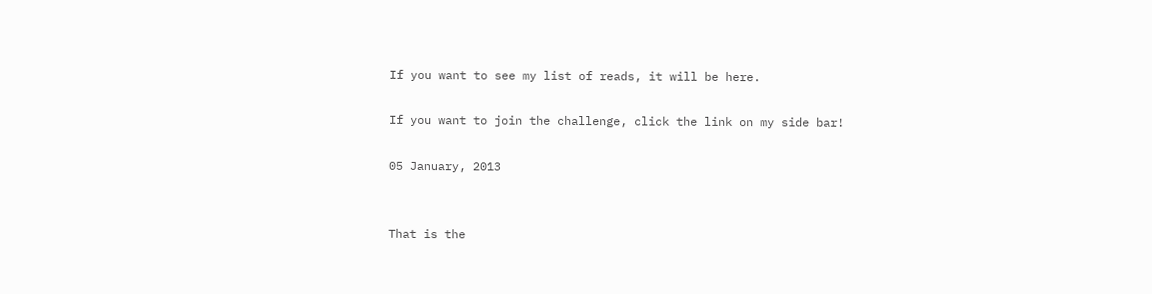If you want to see my list of reads, it will be here.

If you want to join the challenge, click the link on my side bar!

05 January, 2013


That is the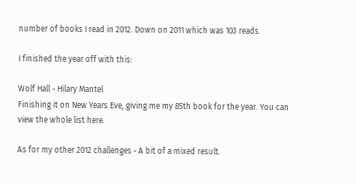number of books I read in 2012. Down on 2011 which was 103 reads.

I finished the year off with this:

Wolf Hall - Hilary Mantel
Finishing it on New Years Eve, giving me my 85th book for the year. You can view the whole list here.

As for my other 2012 challenges - A bit of a mixed result.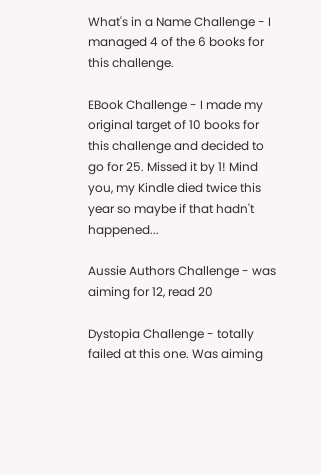What's in a Name Challenge - I managed 4 of the 6 books for this challenge.

EBook Challenge - I made my original target of 10 books for this challenge and decided to go for 25. Missed it by 1! Mind you, my Kindle died twice this year so maybe if that hadn't happened...

Aussie Authors Challenge - was aiming for 12, read 20

Dystopia Challenge - totally failed at this one. Was aiming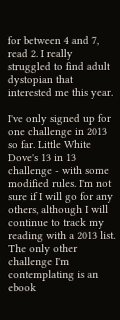for between 4 and 7, read 2. I really struggled to find adult dystopian that interested me this year.

I've only signed up for one challenge in 2013 so far. Little White Dove's 13 in 13 challenge - with some modified rules. I'm not sure if I will go for any others, although I will continue to track my reading with a 2013 list. The only other challenge I'm contemplating is an ebook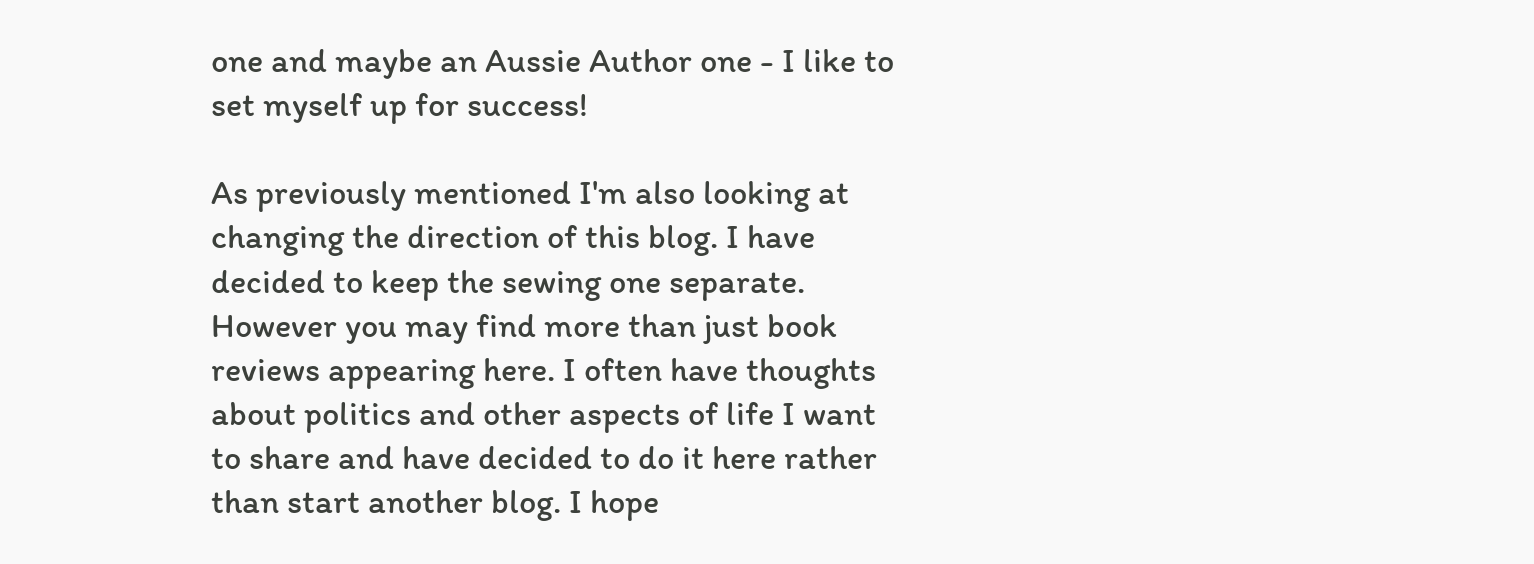one and maybe an Aussie Author one - I like to set myself up for success!

As previously mentioned I'm also looking at changing the direction of this blog. I have decided to keep the sewing one separate. However you may find more than just book reviews appearing here. I often have thoughts about politics and other aspects of life I want to share and have decided to do it here rather than start another blog. I hope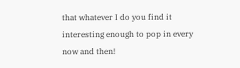that whatever I do you find it interesting enough to pop in every now and then!